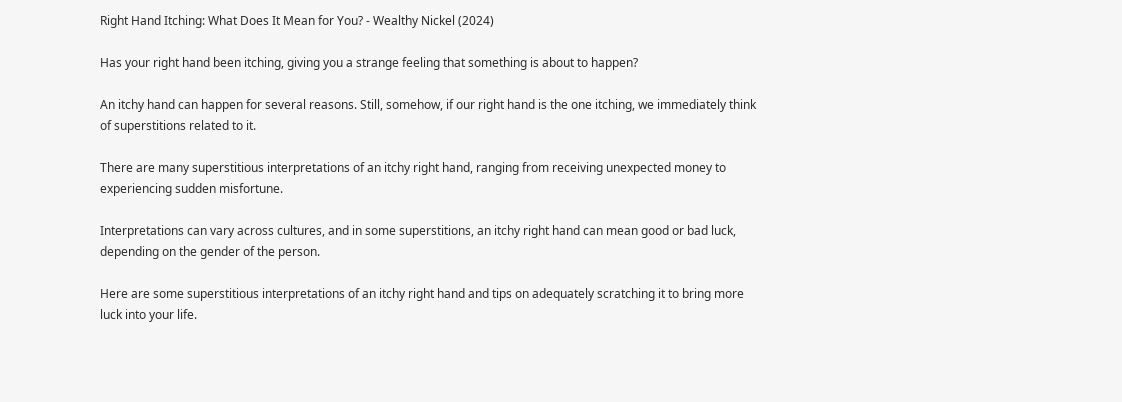Right Hand Itching: What Does It Mean for You? - Wealthy Nickel (2024)

Has your right hand been itching, giving you a strange feeling that something is about to happen?

An itchy hand can happen for several reasons. Still, somehow, if our right hand is the one itching, we immediately think of superstitions related to it.

There are many superstitious interpretations of an itchy right hand, ranging from receiving unexpected money to experiencing sudden misfortune.

Interpretations can vary across cultures, and in some superstitions, an itchy right hand can mean good or bad luck, depending on the gender of the person.

Here are some superstitious interpretations of an itchy right hand and tips on adequately scratching it to bring more luck into your life.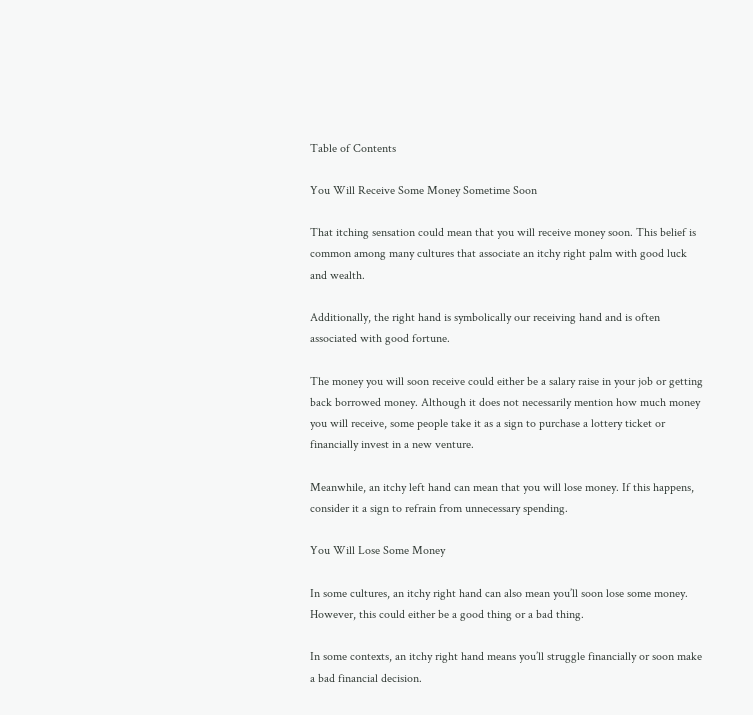Table of Contents

You Will Receive Some Money Sometime Soon

That itching sensation could mean that you will receive money soon. This belief is common among many cultures that associate an itchy right palm with good luck and wealth.

Additionally, the right hand is symbolically our receiving hand and is often associated with good fortune.

The money you will soon receive could either be a salary raise in your job or getting back borrowed money. Although it does not necessarily mention how much money you will receive, some people take it as a sign to purchase a lottery ticket or financially invest in a new venture.

Meanwhile, an itchy left hand can mean that you will lose money. If this happens, consider it a sign to refrain from unnecessary spending.

You Will Lose Some Money

In some cultures, an itchy right hand can also mean you’ll soon lose some money. However, this could either be a good thing or a bad thing.

In some contexts, an itchy right hand means you’ll struggle financially or soon make a bad financial decision.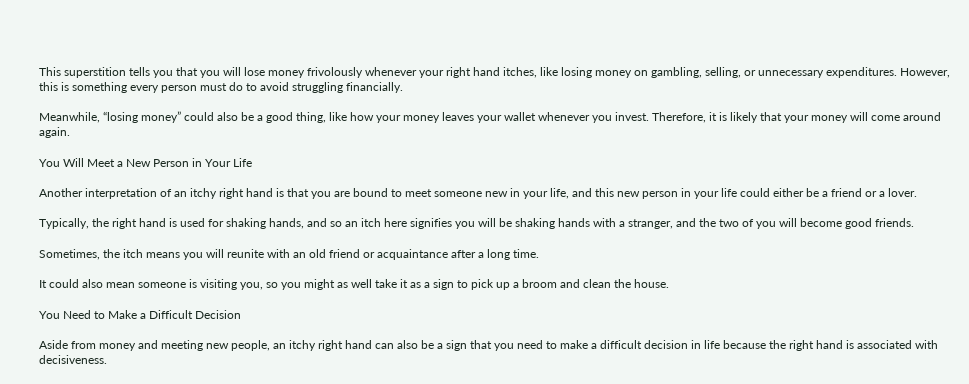This superstition tells you that you will lose money frivolously whenever your right hand itches, like losing money on gambling, selling, or unnecessary expenditures. However, this is something every person must do to avoid struggling financially.

Meanwhile, “losing money” could also be a good thing, like how your money leaves your wallet whenever you invest. Therefore, it is likely that your money will come around again.

You Will Meet a New Person in Your Life

Another interpretation of an itchy right hand is that you are bound to meet someone new in your life, and this new person in your life could either be a friend or a lover.

Typically, the right hand is used for shaking hands, and so an itch here signifies you will be shaking hands with a stranger, and the two of you will become good friends.

Sometimes, the itch means you will reunite with an old friend or acquaintance after a long time.

It could also mean someone is visiting you, so you might as well take it as a sign to pick up a broom and clean the house.

You Need to Make a Difficult Decision

Aside from money and meeting new people, an itchy right hand can also be a sign that you need to make a difficult decision in life because the right hand is associated with decisiveness.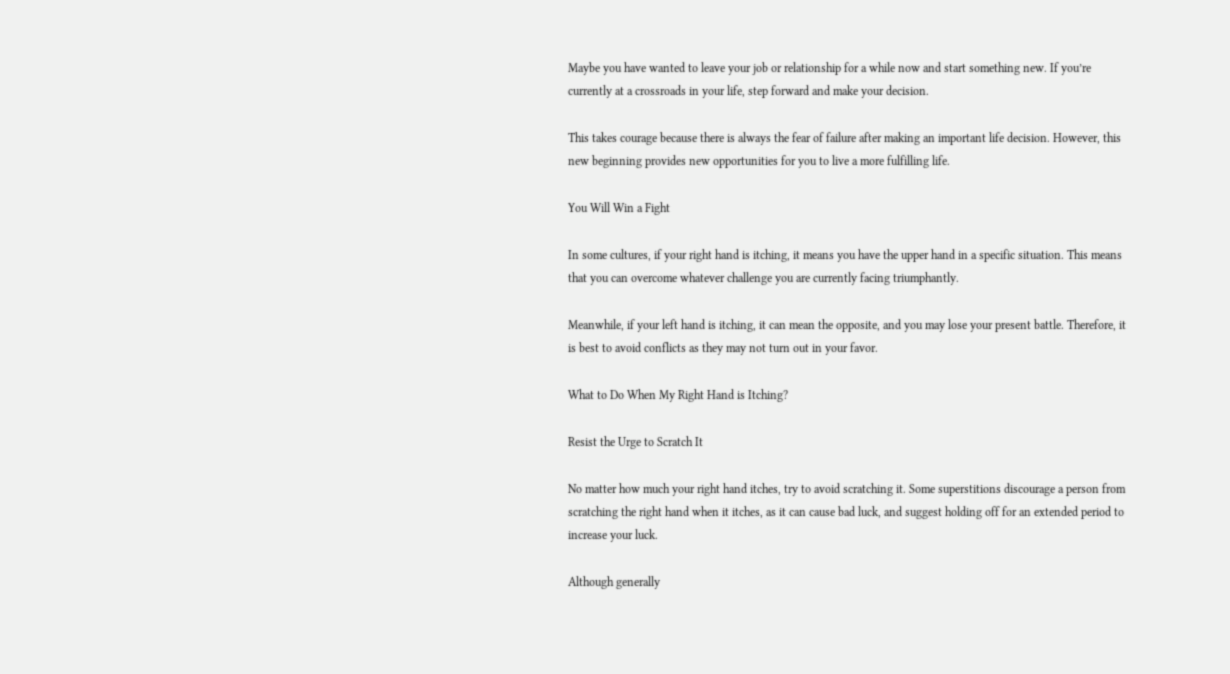Maybe you have wanted to leave your job or relationship for a while now and start something new. If you’re currently at a crossroads in your life, step forward and make your decision.

This takes courage because there is always the fear of failure after making an important life decision. However, this new beginning provides new opportunities for you to live a more fulfilling life.

You Will Win a Fight

In some cultures, if your right hand is itching, it means you have the upper hand in a specific situation. This means that you can overcome whatever challenge you are currently facing triumphantly.

Meanwhile, if your left hand is itching, it can mean the opposite, and you may lose your present battle. Therefore, it is best to avoid conflicts as they may not turn out in your favor.

What to Do When My Right Hand is Itching?

Resist the Urge to Scratch It

No matter how much your right hand itches, try to avoid scratching it. Some superstitions discourage a person from scratching the right hand when it itches, as it can cause bad luck, and suggest holding off for an extended period to increase your luck.

Although generally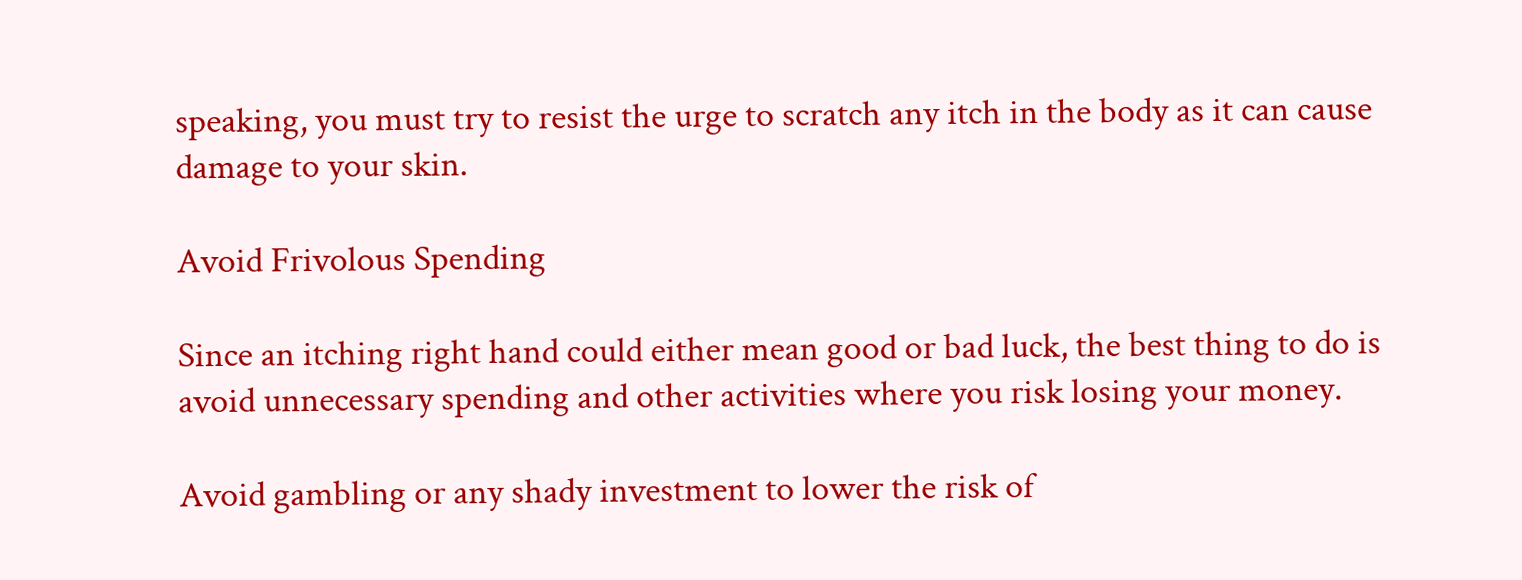speaking, you must try to resist the urge to scratch any itch in the body as it can cause damage to your skin.

Avoid Frivolous Spending

Since an itching right hand could either mean good or bad luck, the best thing to do is avoid unnecessary spending and other activities where you risk losing your money.

Avoid gambling or any shady investment to lower the risk of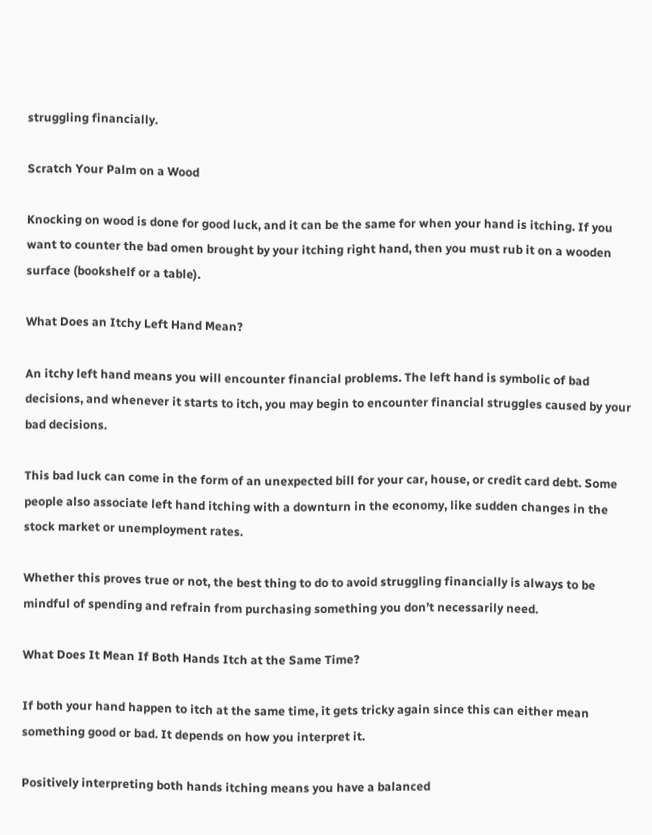struggling financially.

Scratch Your Palm on a Wood

Knocking on wood is done for good luck, and it can be the same for when your hand is itching. If you want to counter the bad omen brought by your itching right hand, then you must rub it on a wooden surface (bookshelf or a table).

What Does an Itchy Left Hand Mean?

An itchy left hand means you will encounter financial problems. The left hand is symbolic of bad decisions, and whenever it starts to itch, you may begin to encounter financial struggles caused by your bad decisions.

This bad luck can come in the form of an unexpected bill for your car, house, or credit card debt. Some people also associate left hand itching with a downturn in the economy, like sudden changes in the stock market or unemployment rates.

Whether this proves true or not, the best thing to do to avoid struggling financially is always to be mindful of spending and refrain from purchasing something you don’t necessarily need.

What Does It Mean If Both Hands Itch at the Same Time?

If both your hand happen to itch at the same time, it gets tricky again since this can either mean something good or bad. It depends on how you interpret it.

Positively interpreting both hands itching means you have a balanced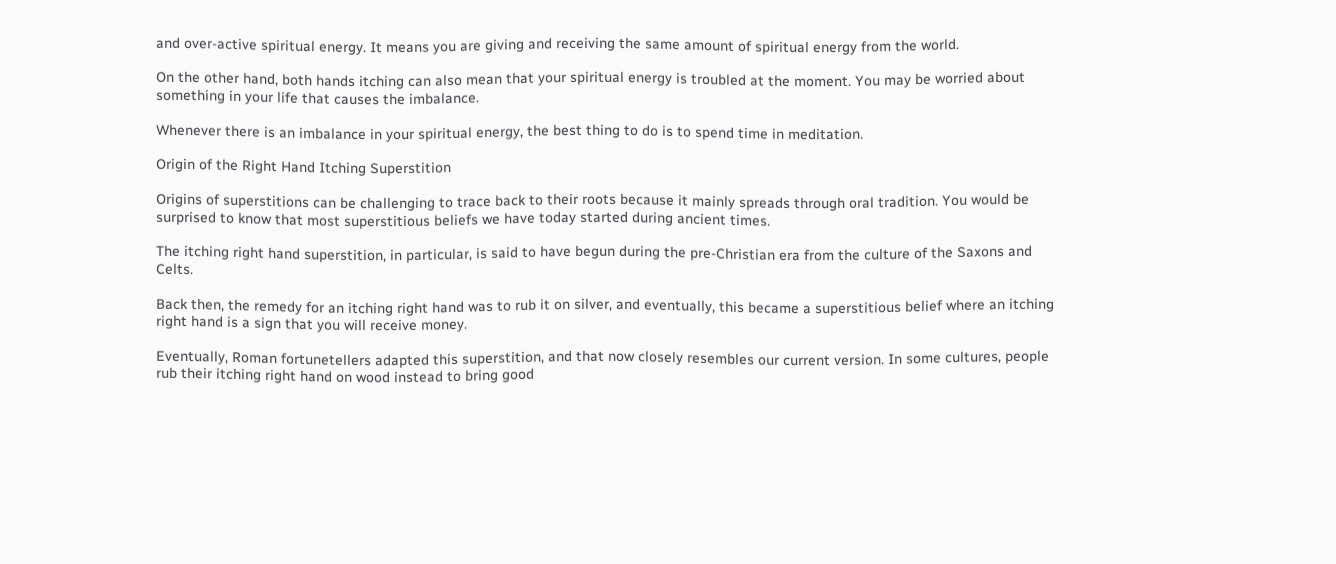and over-active spiritual energy. It means you are giving and receiving the same amount of spiritual energy from the world.

On the other hand, both hands itching can also mean that your spiritual energy is troubled at the moment. You may be worried about something in your life that causes the imbalance.

Whenever there is an imbalance in your spiritual energy, the best thing to do is to spend time in meditation.

Origin of the Right Hand Itching Superstition

Origins of superstitions can be challenging to trace back to their roots because it mainly spreads through oral tradition. You would be surprised to know that most superstitious beliefs we have today started during ancient times.

The itching right hand superstition, in particular, is said to have begun during the pre-Christian era from the culture of the Saxons and Celts.

Back then, the remedy for an itching right hand was to rub it on silver, and eventually, this became a superstitious belief where an itching right hand is a sign that you will receive money.

Eventually, Roman fortunetellers adapted this superstition, and that now closely resembles our current version. In some cultures, people rub their itching right hand on wood instead to bring good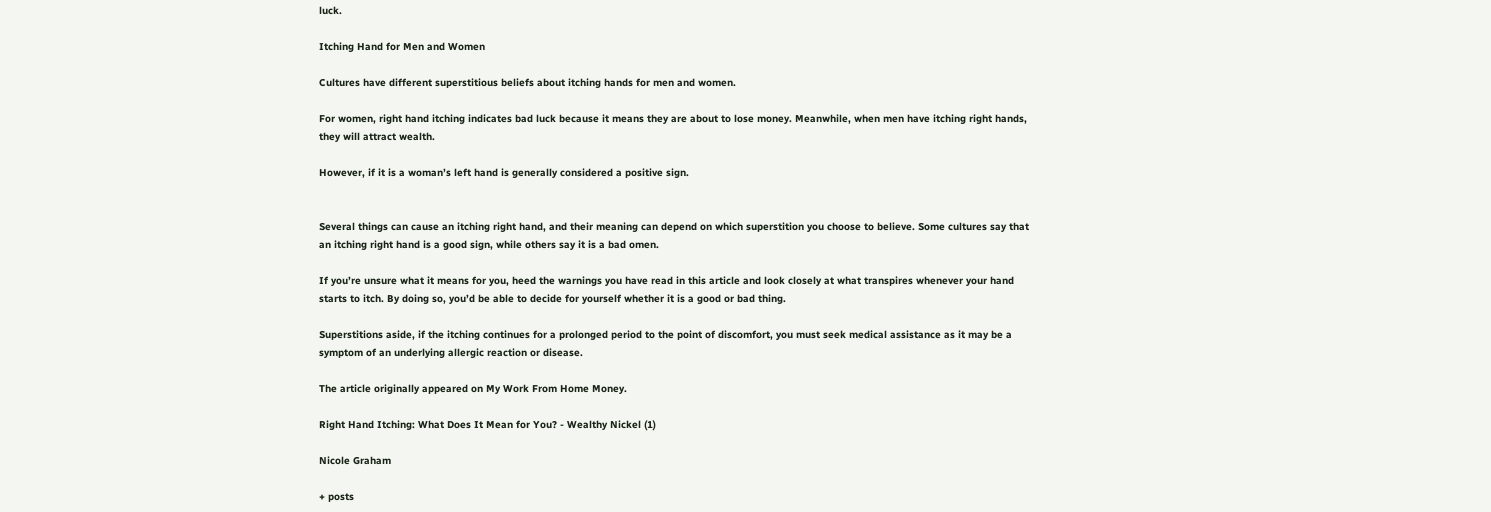luck.

Itching Hand for Men and Women

Cultures have different superstitious beliefs about itching hands for men and women.

For women, right hand itching indicates bad luck because it means they are about to lose money. Meanwhile, when men have itching right hands, they will attract wealth.

However, if it is a woman’s left hand is generally considered a positive sign.


Several things can cause an itching right hand, and their meaning can depend on which superstition you choose to believe. Some cultures say that an itching right hand is a good sign, while others say it is a bad omen.

If you’re unsure what it means for you, heed the warnings you have read in this article and look closely at what transpires whenever your hand starts to itch. By doing so, you’d be able to decide for yourself whether it is a good or bad thing.

Superstitions aside, if the itching continues for a prolonged period to the point of discomfort, you must seek medical assistance as it may be a symptom of an underlying allergic reaction or disease.

The article originally appeared on My Work From Home Money.

Right Hand Itching: What Does It Mean for You? - Wealthy Nickel (1)

Nicole Graham

+ posts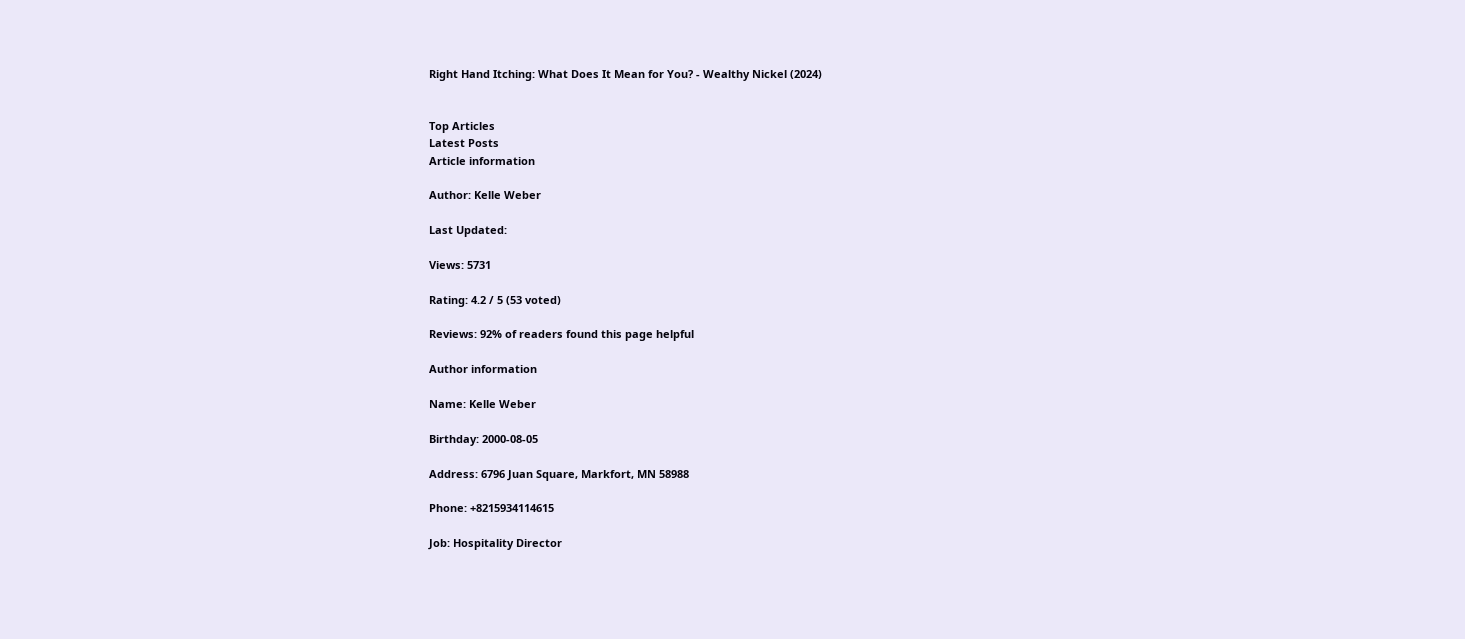Right Hand Itching: What Does It Mean for You? - Wealthy Nickel (2024)


Top Articles
Latest Posts
Article information

Author: Kelle Weber

Last Updated:

Views: 5731

Rating: 4.2 / 5 (53 voted)

Reviews: 92% of readers found this page helpful

Author information

Name: Kelle Weber

Birthday: 2000-08-05

Address: 6796 Juan Square, Markfort, MN 58988

Phone: +8215934114615

Job: Hospitality Director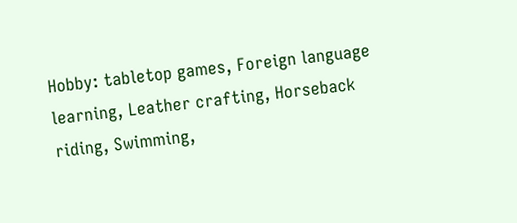Hobby: tabletop games, Foreign language learning, Leather crafting, Horseback riding, Swimming,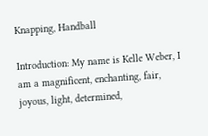Knapping, Handball

Introduction: My name is Kelle Weber, I am a magnificent, enchanting, fair, joyous, light, determined,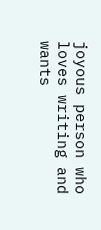joyous person who loves writing and wants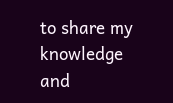to share my knowledge and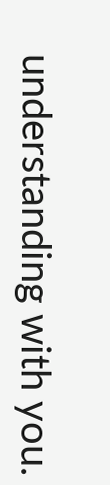understanding with you.